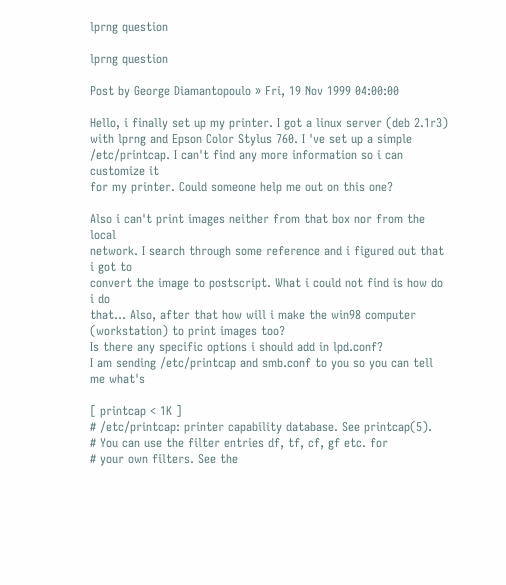lprng question

lprng question

Post by George Diamantopoulo » Fri, 19 Nov 1999 04:00:00

Hello, i finally set up my printer. I got a linux server (deb 2.1r3)
with lprng and Epson Color Stylus 760. I 've set up a simple
/etc/printcap. I can't find any more information so i can customize it
for my printer. Could someone help me out on this one?

Also i can't print images neither from that box nor from the local
network. I search through some reference and i figured out that i got to
convert the image to postscript. What i could not find is how do i do
that... Also, after that how will i make the win98 computer
(workstation) to print images too?
Is there any specific options i should add in lpd.conf?
I am sending /etc/printcap and smb.conf to you so you can tell me what's

[ printcap < 1K ]
# /etc/printcap: printer capability database. See printcap(5).
# You can use the filter entries df, tf, cf, gf etc. for
# your own filters. See the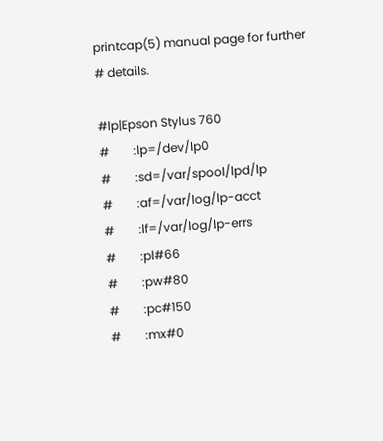printcap(5) manual page for further
# details.

#lp|Epson Stylus 760
#        :lp=/dev/lp0
#        :sd=/var/spool/lpd/lp
#        :af=/var/log/lp-acct
#        :lf=/var/log/lp-errs
#        :pl#66
#        :pw#80
#        :pc#150
#        :mx#0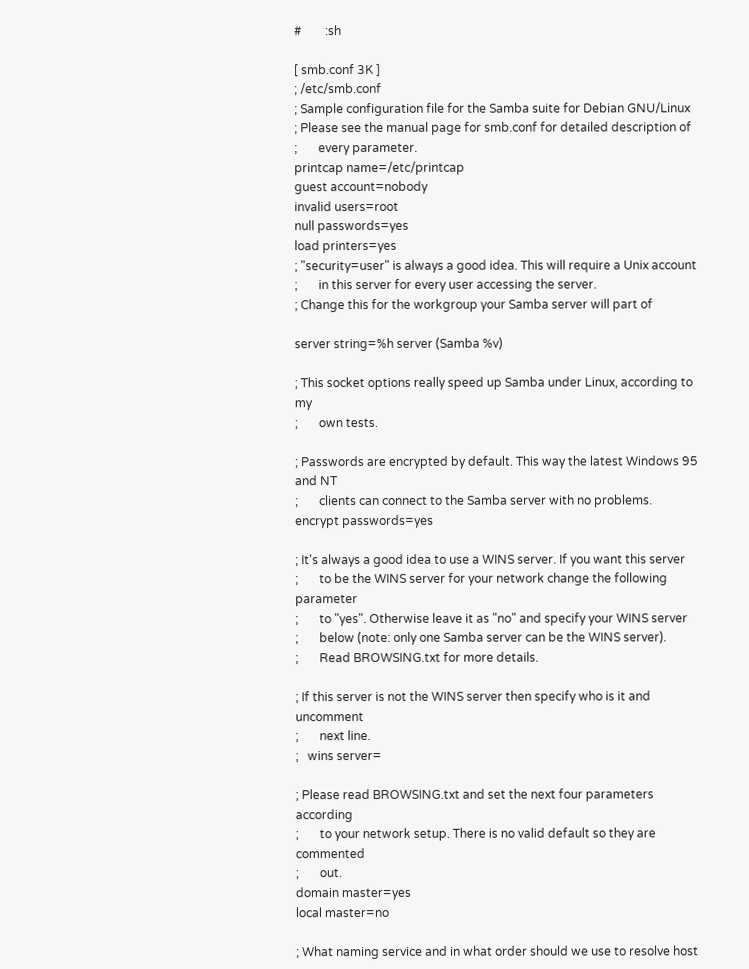#        :sh

[ smb.conf 3K ]
; /etc/smb.conf
; Sample configuration file for the Samba suite for Debian GNU/Linux
; Please see the manual page for smb.conf for detailed description of
;       every parameter.
printcap name=/etc/printcap
guest account=nobody
invalid users=root
null passwords=yes
load printers=yes
; "security=user" is always a good idea. This will require a Unix account
;       in this server for every user accessing the server.
; Change this for the workgroup your Samba server will part of

server string=%h server (Samba %v)

; This socket options really speed up Samba under Linux, according to my
;       own tests.

; Passwords are encrypted by default. This way the latest Windows 95 and NT
;       clients can connect to the Samba server with no problems.
encrypt passwords=yes

; It's always a good idea to use a WINS server. If you want this server
;       to be the WINS server for your network change the following parameter
;       to "yes". Otherwise leave it as "no" and specify your WINS server
;       below (note: only one Samba server can be the WINS server).
;       Read BROWSING.txt for more details.

; If this server is not the WINS server then specify who is it and uncomment
;       next line.
;   wins server=

; Please read BROWSING.txt and set the next four parameters according
;       to your network setup. There is no valid default so they are commented
;       out.
domain master=yes
local master=no

; What naming service and in what order should we use to resolve host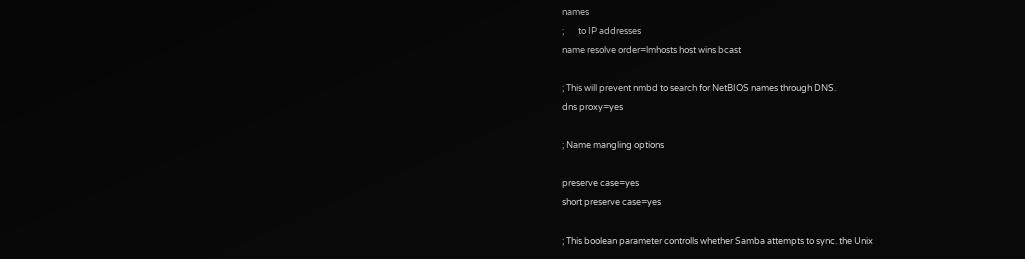names
;       to IP addresses
name resolve order=lmhosts host wins bcast

; This will prevent nmbd to search for NetBIOS names through DNS.
dns proxy=yes

; Name mangling options

preserve case=yes
short preserve case=yes

; This boolean parameter controlls whether Samba attempts to sync. the Unix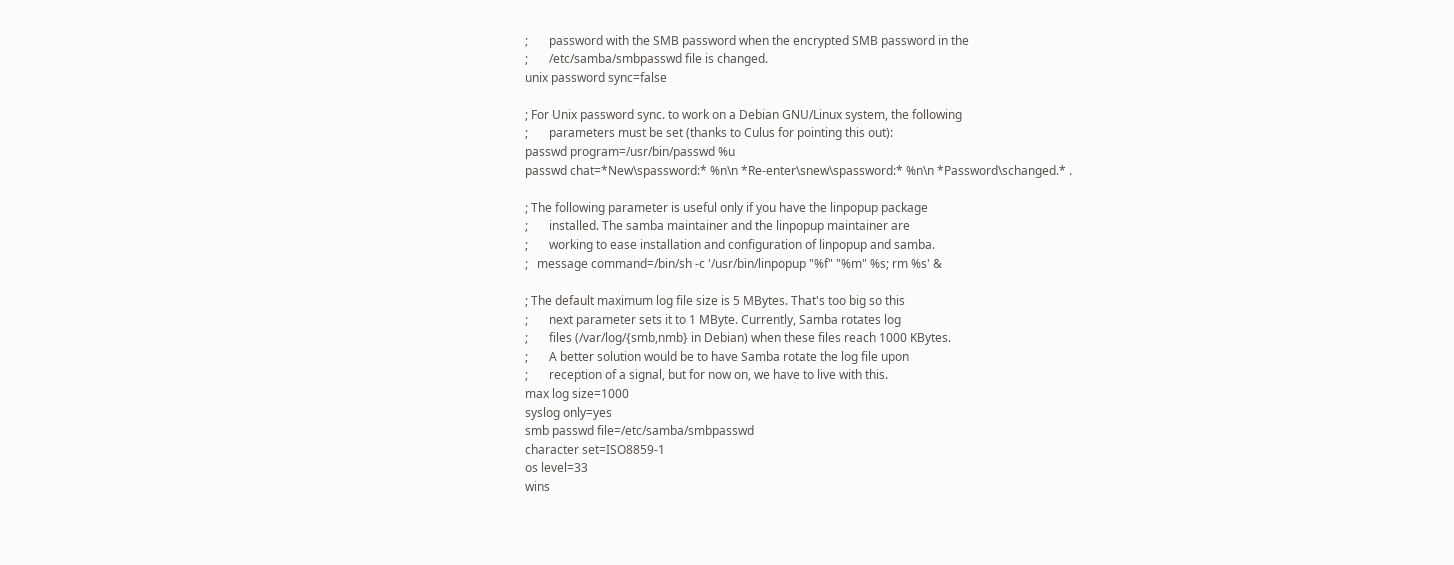;       password with the SMB password when the encrypted SMB password in the
;       /etc/samba/smbpasswd file is changed.
unix password sync=false

; For Unix password sync. to work on a Debian GNU/Linux system, the following
;       parameters must be set (thanks to Culus for pointing this out):
passwd program=/usr/bin/passwd %u
passwd chat=*New\spassword:* %n\n *Re-enter\snew\spassword:* %n\n *Password\schanged.* .

; The following parameter is useful only if you have the linpopup package
;       installed. The samba maintainer and the linpopup maintainer are
;       working to ease installation and configuration of linpopup and samba.
;   message command=/bin/sh -c '/usr/bin/linpopup "%f" "%m" %s; rm %s' &

; The default maximum log file size is 5 MBytes. That's too big so this
;       next parameter sets it to 1 MByte. Currently, Samba rotates log
;       files (/var/log/{smb,nmb} in Debian) when these files reach 1000 KBytes.
;       A better solution would be to have Samba rotate the log file upon
;       reception of a signal, but for now on, we have to live with this.
max log size=1000
syslog only=yes
smb passwd file=/etc/samba/smbpasswd
character set=ISO8859-1
os level=33
wins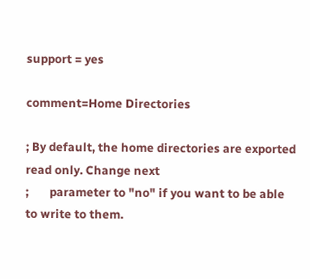support = yes

comment=Home Directories

; By default, the home directories are exported read only. Change next
;       parameter to "no" if you want to be able to write to them.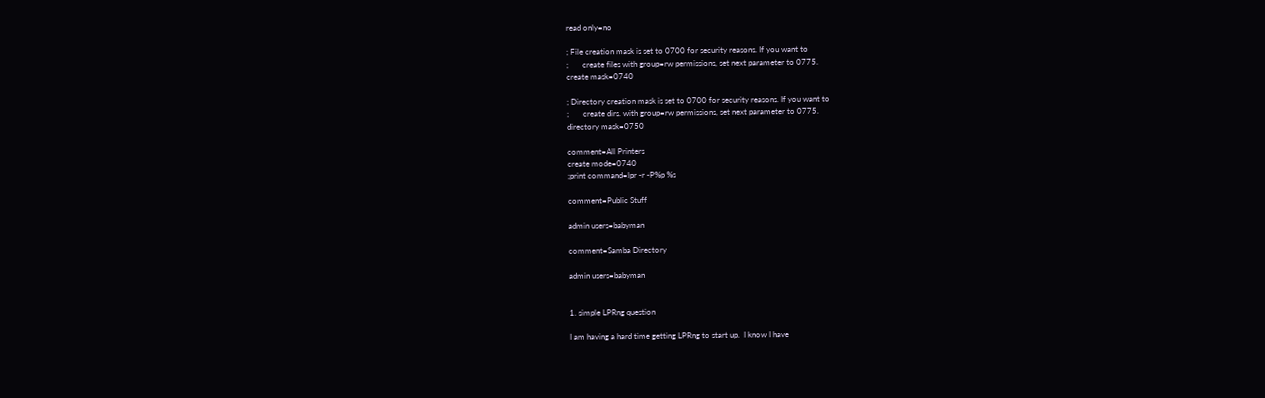read only=no

; File creation mask is set to 0700 for security reasons. If you want to
;       create files with group=rw permissions, set next parameter to 0775.
create mask=0740

; Directory creation mask is set to 0700 for security reasons. If you want to
;       create dirs. with group=rw permissions, set next parameter to 0775.
directory mask=0750

comment=All Printers
create mode=0740
;print command=lpr -r -P%p %s

comment=Public Stuff

admin users=babyman

comment=Samba Directory

admin users=babyman


1. simple LPRng question

I am having a hard time getting LPRng to start up.  I know I have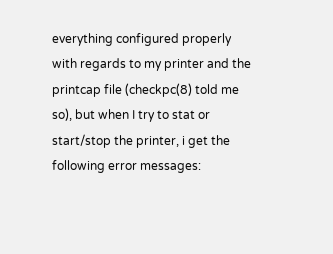everything configured properly with regards to my printer and the
printcap file (checkpc(8) told me so), but when I try to stat or
start/stop the printer, i get the following error messages: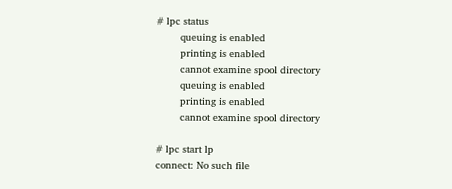# lpc status
        queuing is enabled
        printing is enabled
        cannot examine spool directory
        queuing is enabled
        printing is enabled
        cannot examine spool directory

# lpc start lp
connect: No such file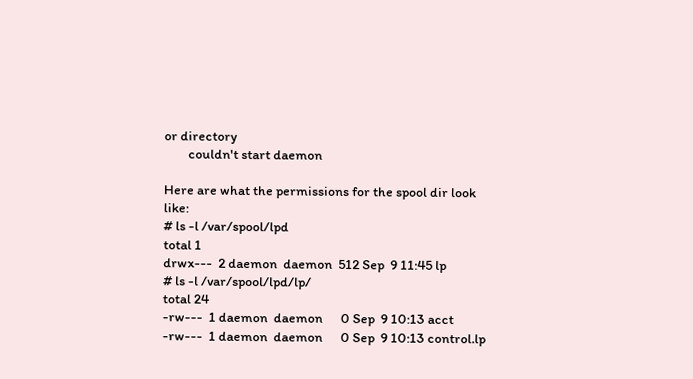or directory
        couldn't start daemon

Here are what the permissions for the spool dir look like:
# ls -l /var/spool/lpd
total 1
drwx---  2 daemon  daemon  512 Sep  9 11:45 lp
# ls -l /var/spool/lpd/lp/
total 24
-rw---  1 daemon  daemon      0 Sep  9 10:13 acct
-rw---  1 daemon  daemon      0 Sep  9 10:13 control.lp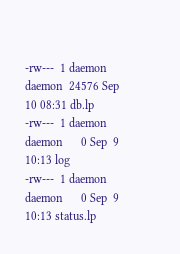-rw---  1 daemon  daemon  24576 Sep 10 08:31 db.lp
-rw---  1 daemon  daemon      0 Sep  9 10:13 log
-rw---  1 daemon  daemon      0 Sep  9 10:13 status.lp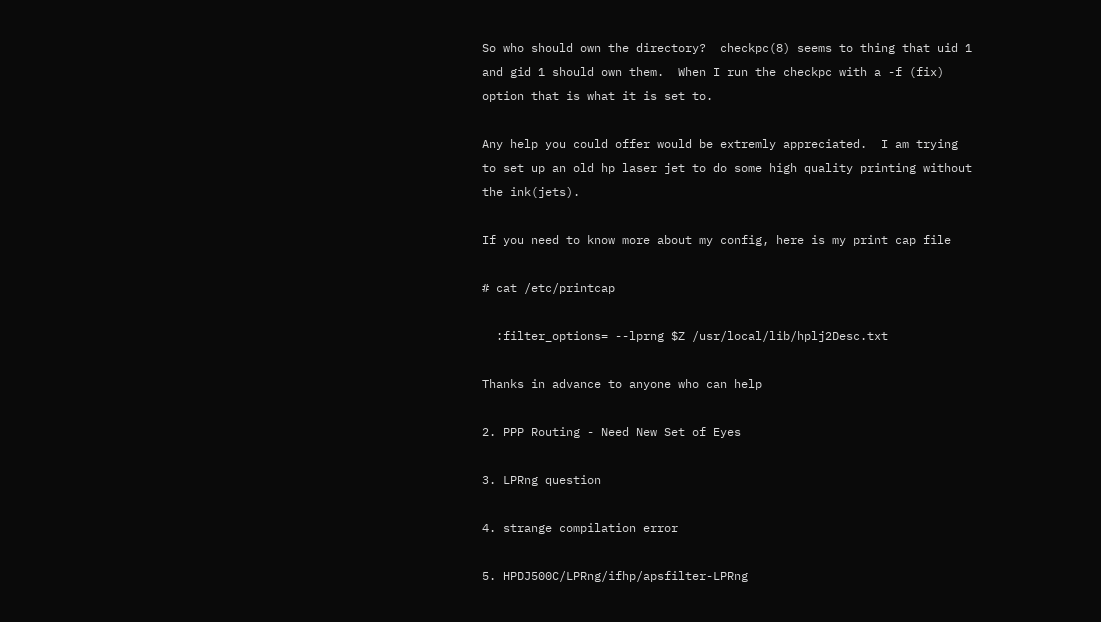So who should own the directory?  checkpc(8) seems to thing that uid 1
and gid 1 should own them.  When I run the checkpc with a -f (fix)
option that is what it is set to.

Any help you could offer would be extremly appreciated.  I am trying
to set up an old hp laser jet to do some high quality printing without
the ink(jets).

If you need to know more about my config, here is my print cap file

# cat /etc/printcap

  :filter_options= --lprng $Z /usr/local/lib/hplj2Desc.txt

Thanks in advance to anyone who can help

2. PPP Routing - Need New Set of Eyes

3. LPRng question

4. strange compilation error

5. HPDJ500C/LPRng/ifhp/apsfilter-LPRng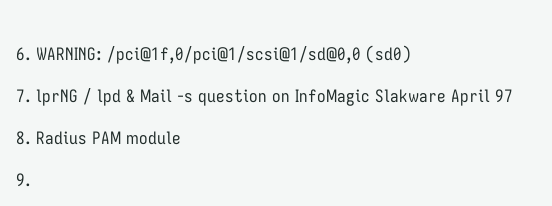6. WARNING: /pci@1f,0/pci@1/scsi@1/sd@0,0 (sd0)

7. lprNG / lpd & Mail -s question on InfoMagic Slakware April 97

8. Radius PAM module

9.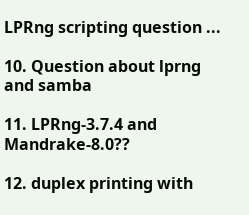LPRng scripting question ...

10. Question about lprng and samba

11. LPRng-3.7.4 and Mandrake-8.0??

12. duplex printing with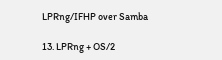LPRng/IFHP over Samba

13. LPRng + OS/2